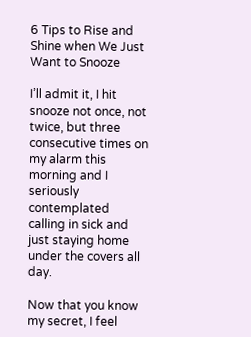6 Tips to Rise and Shine when We Just Want to Snooze

I’ll admit it, I hit snooze not once, not twice, but three consecutive times on my alarm this morning and I seriously contemplated calling in sick and just staying home under the covers all day.

Now that you know my secret, I feel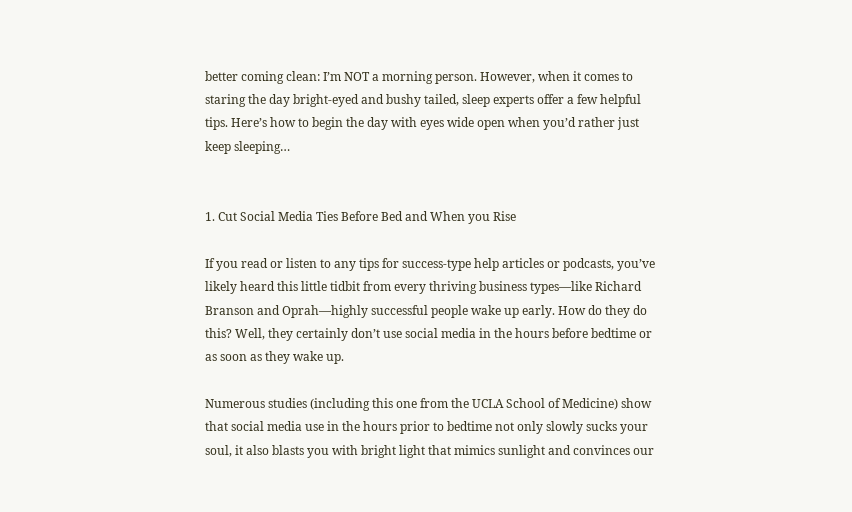better coming clean: I’m NOT a morning person. However, when it comes to staring the day bright-eyed and bushy tailed, sleep experts offer a few helpful tips. Here’s how to begin the day with eyes wide open when you’d rather just keep sleeping…


1. Cut Social Media Ties Before Bed and When you Rise

If you read or listen to any tips for success-type help articles or podcasts, you’ve likely heard this little tidbit from every thriving business types—like Richard Branson and Oprah—highly successful people wake up early. How do they do this? Well, they certainly don’t use social media in the hours before bedtime or as soon as they wake up.

Numerous studies (including this one from the UCLA School of Medicine) show that social media use in the hours prior to bedtime not only slowly sucks your soul, it also blasts you with bright light that mimics sunlight and convinces our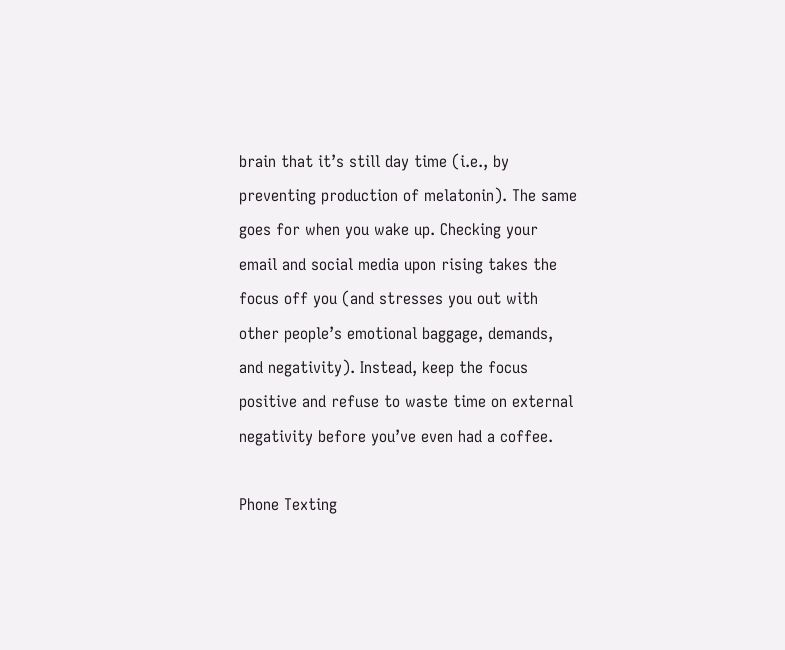brain that it’s still day time (i.e., by preventing production of melatonin). The same goes for when you wake up. Checking your email and social media upon rising takes the focus off you (and stresses you out with other people’s emotional baggage, demands, and negativity). Instead, keep the focus positive and refuse to waste time on external negativity before you’ve even had a coffee.

Phone Texting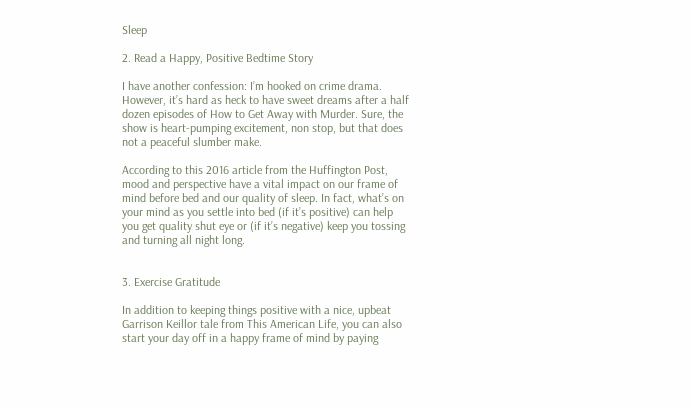Sleep

2. Read a Happy, Positive Bedtime Story

I have another confession: I’m hooked on crime drama. However, it’s hard as heck to have sweet dreams after a half dozen episodes of How to Get Away with Murder. Sure, the show is heart-pumping excitement, non stop, but that does not a peaceful slumber make.

According to this 2016 article from the Huffington Post, mood and perspective have a vital impact on our frame of mind before bed and our quality of sleep. In fact, what’s on your mind as you settle into bed (if it’s positive) can help you get quality shut eye or (if it’s negative) keep you tossing and turning all night long.


3. Exercise Gratitude

In addition to keeping things positive with a nice, upbeat Garrison Keillor tale from This American Life, you can also start your day off in a happy frame of mind by paying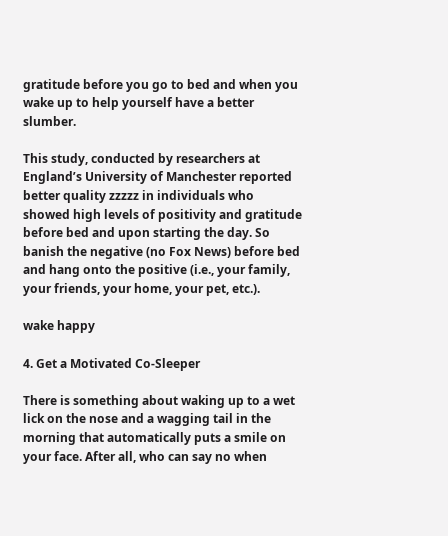gratitude before you go to bed and when you wake up to help yourself have a better slumber.

This study, conducted by researchers at England’s University of Manchester reported better quality zzzzz in individuals who showed high levels of positivity and gratitude before bed and upon starting the day. So banish the negative (no Fox News) before bed and hang onto the positive (i.e., your family, your friends, your home, your pet, etc.).

wake happy

4. Get a Motivated Co-Sleeper

There is something about waking up to a wet lick on the nose and a wagging tail in the morning that automatically puts a smile on your face. After all, who can say no when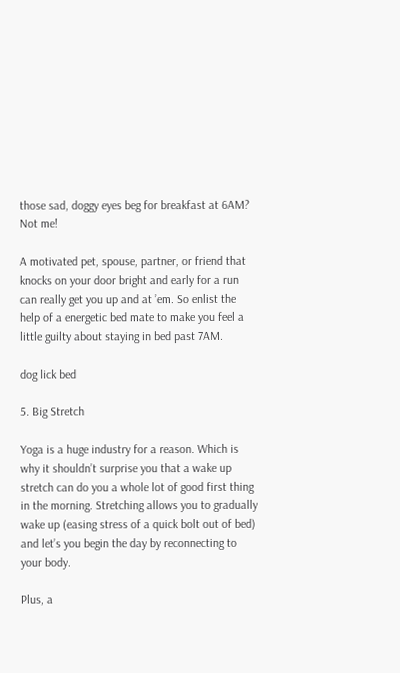those sad, doggy eyes beg for breakfast at 6AM? Not me!

A motivated pet, spouse, partner, or friend that knocks on your door bright and early for a run can really get you up and at ’em. So enlist the help of a energetic bed mate to make you feel a little guilty about staying in bed past 7AM.

dog lick bed

5. Big Stretch

Yoga is a huge industry for a reason. Which is why it shouldn’t surprise you that a wake up stretch can do you a whole lot of good first thing in the morning. Stretching allows you to gradually wake up (easing stress of a quick bolt out of bed) and let’s you begin the day by reconnecting to your body.

Plus, a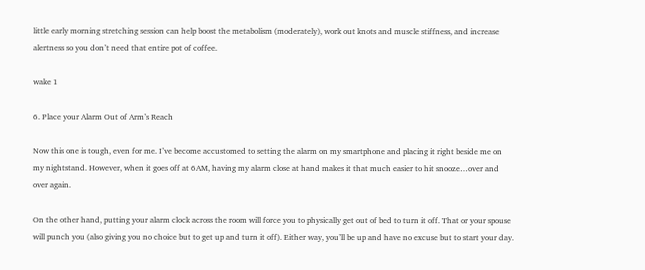little early morning stretching session can help boost the metabolism (moderately), work out knots and muscle stiffness, and increase alertness so you don’t need that entire pot of coffee.

wake 1

6. Place your Alarm Out of Arm’s Reach

Now this one is tough, even for me. I’ve become accustomed to setting the alarm on my smartphone and placing it right beside me on my nightstand. However, when it goes off at 6AM, having my alarm close at hand makes it that much easier to hit snooze…over and over again.

On the other hand, putting your alarm clock across the room will force you to physically get out of bed to turn it off. That or your spouse will punch you (also giving you no choice but to get up and turn it off). Either way, you’ll be up and have no excuse but to start your day.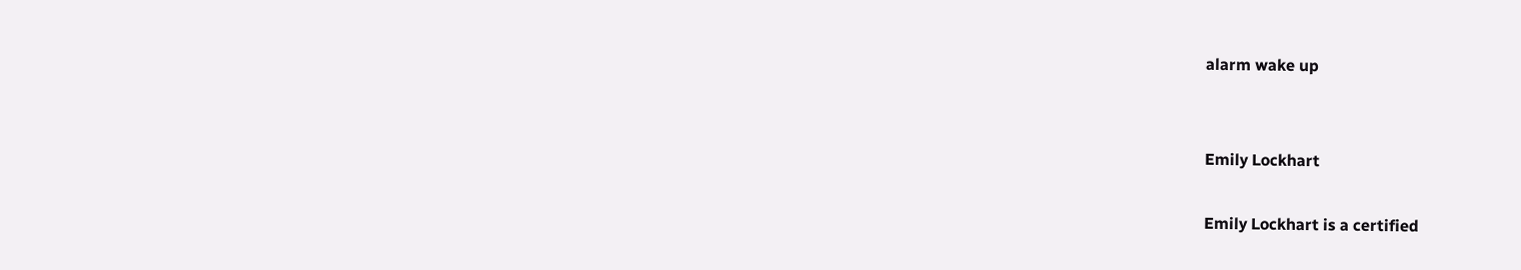alarm wake up


Emily Lockhart

Emily Lockhart is a certified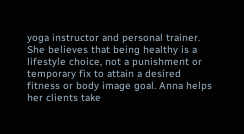yoga instructor and personal trainer. She believes that being healthy is a lifestyle choice, not a punishment or temporary fix to attain a desired fitness or body image goal. Anna helps her clients take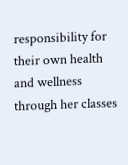responsibility for their own health and wellness through her classes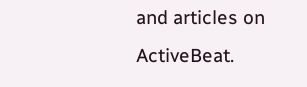and articles on ActiveBeat.